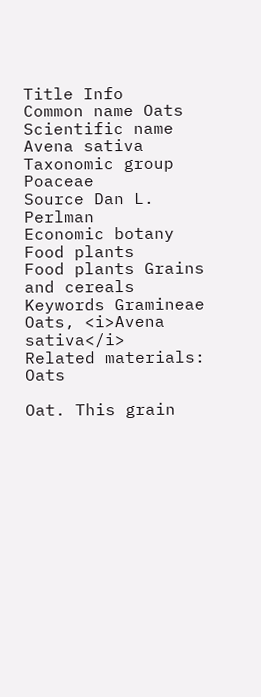Title Info
Common name Oats
Scientific name Avena sativa
Taxonomic group Poaceae
Source Dan L. Perlman
Economic botany Food plants
Food plants Grains and cereals
Keywords Gramineae
Oats, <i>Avena sativa</i>
Related materials: Oats

Oat. This grain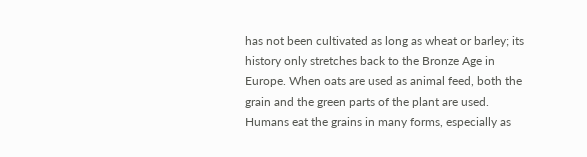has not been cultivated as long as wheat or barley; its history only stretches back to the Bronze Age in Europe. When oats are used as animal feed, both the grain and the green parts of the plant are used. Humans eat the grains in many forms, especially as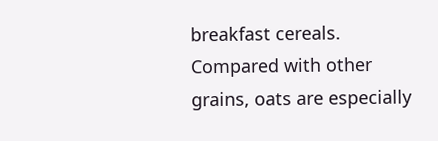breakfast cereals. Compared with other grains, oats are especially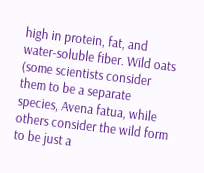high in protein, fat, and water-soluble fiber. Wild oats (some scientists consider them to be a separate species, Avena fatua, while others consider the wild form to be just a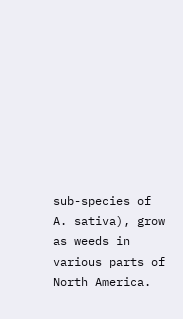sub-species of A. sativa), grow as weeds in various parts of North America.